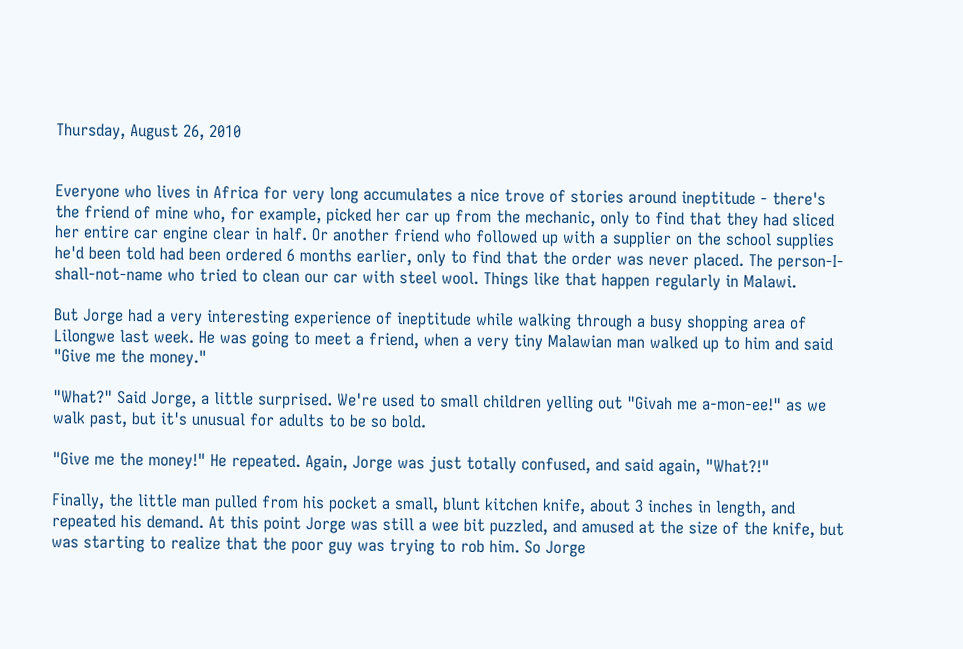Thursday, August 26, 2010


Everyone who lives in Africa for very long accumulates a nice trove of stories around ineptitude - there's the friend of mine who, for example, picked her car up from the mechanic, only to find that they had sliced her entire car engine clear in half. Or another friend who followed up with a supplier on the school supplies he'd been told had been ordered 6 months earlier, only to find that the order was never placed. The person-I-shall-not-name who tried to clean our car with steel wool. Things like that happen regularly in Malawi.

But Jorge had a very interesting experience of ineptitude while walking through a busy shopping area of Lilongwe last week. He was going to meet a friend, when a very tiny Malawian man walked up to him and said "Give me the money."

"What?" Said Jorge, a little surprised. We're used to small children yelling out "Givah me a-mon-ee!" as we walk past, but it's unusual for adults to be so bold.

"Give me the money!" He repeated. Again, Jorge was just totally confused, and said again, "What?!"

Finally, the little man pulled from his pocket a small, blunt kitchen knife, about 3 inches in length, and repeated his demand. At this point Jorge was still a wee bit puzzled, and amused at the size of the knife, but was starting to realize that the poor guy was trying to rob him. So Jorge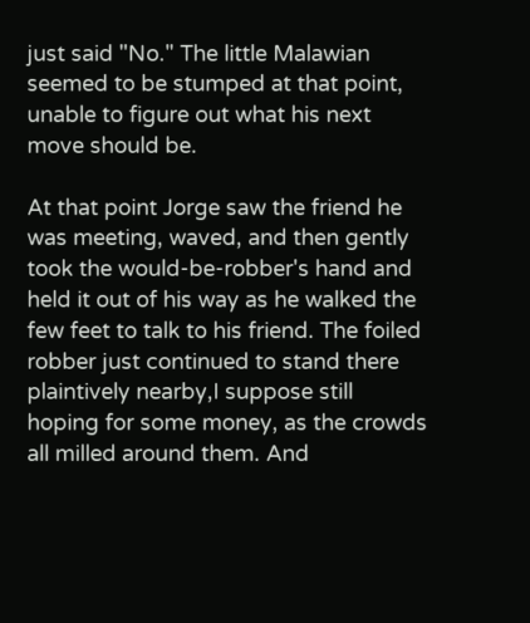just said "No." The little Malawian seemed to be stumped at that point, unable to figure out what his next move should be.

At that point Jorge saw the friend he was meeting, waved, and then gently took the would-be-robber's hand and held it out of his way as he walked the few feet to talk to his friend. The foiled robber just continued to stand there plaintively nearby,I suppose still hoping for some money, as the crowds all milled around them. And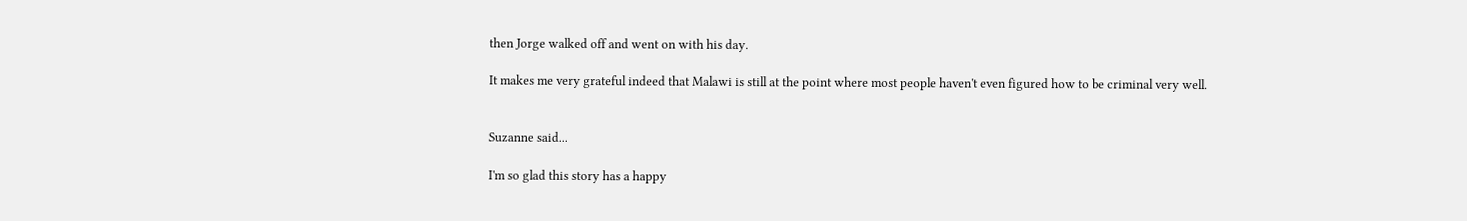then Jorge walked off and went on with his day.

It makes me very grateful indeed that Malawi is still at the point where most people haven't even figured how to be criminal very well.


Suzanne said...

I'm so glad this story has a happy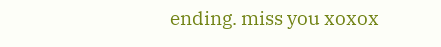ending. miss you xoxox